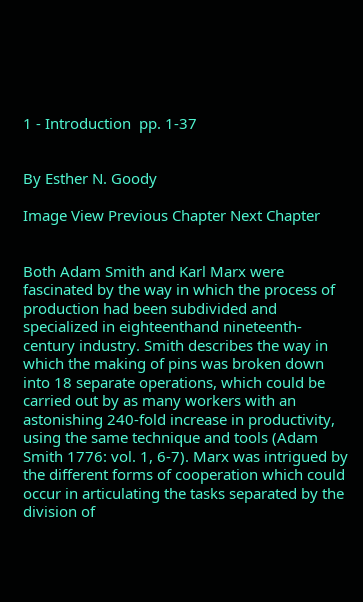1 - Introduction  pp. 1-37


By Esther N. Goody

Image View Previous Chapter Next Chapter


Both Adam Smith and Karl Marx were fascinated by the way in which the process of production had been subdivided and specialized in eighteenthand nineteenth-century industry. Smith describes the way in which the making of pins was broken down into 18 separate operations, which could be carried out by as many workers with an astonishing 240-fold increase in productivity, using the same technique and tools (Adam Smith 1776: vol. 1, 6-7). Marx was intrigued by the different forms of cooperation which could occur in articulating the tasks separated by the division of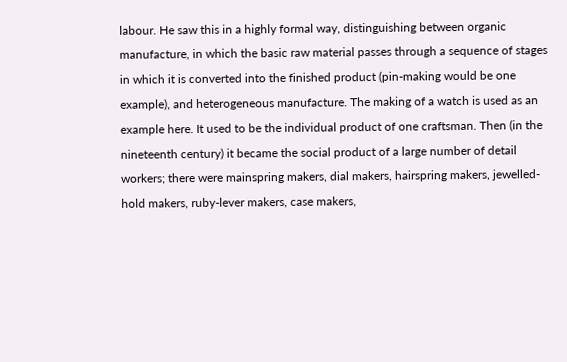labour. He saw this in a highly formal way, distinguishing between organic manufacture, in which the basic raw material passes through a sequence of stages in which it is converted into the finished product (pin-making would be one example), and heterogeneous manufacture. The making of a watch is used as an example here. It used to be the individual product of one craftsman. Then (in the nineteenth century) it became the social product of a large number of detail workers; there were mainspring makers, dial makers, hairspring makers, jewelled-hold makers, ruby-lever makers, case makers,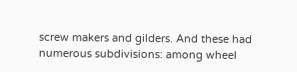screw makers and gilders. And these had numerous subdivisions: among wheel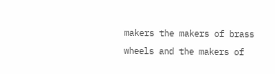makers the makers of brass wheels and the makers of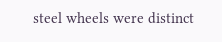steel wheels were distinct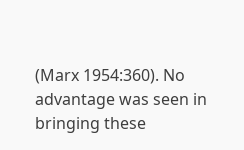(Marx 1954:360). No advantage was seen in bringing these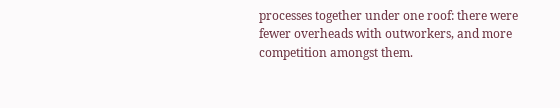processes together under one roof: there were fewer overheads with outworkers, and more competition amongst them.